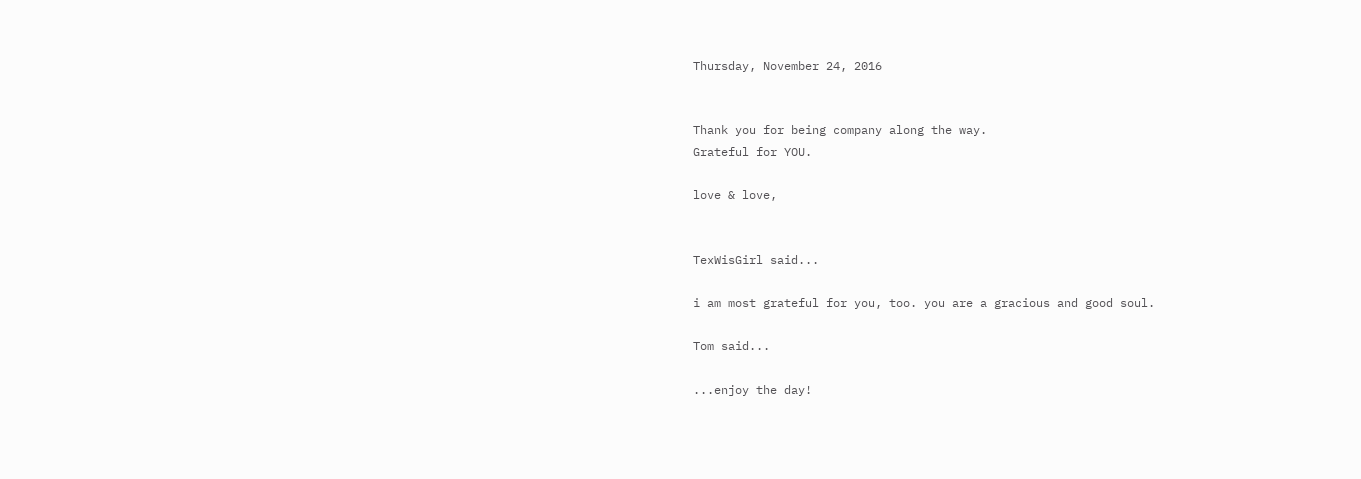Thursday, November 24, 2016


Thank you for being company along the way.
Grateful for YOU.

love & love,


TexWisGirl said...

i am most grateful for you, too. you are a gracious and good soul.

Tom said...

...enjoy the day!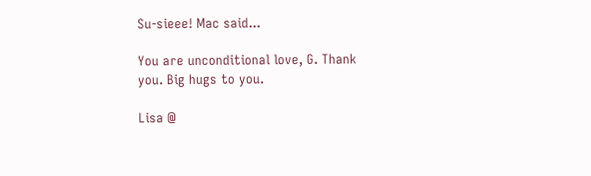Su-sieee! Mac said...

You are unconditional love, G. Thank you. Big hugs to you.

Lisa @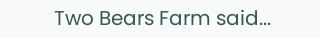Two Bears Farm said...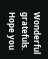Wonderful gratefuls. Hope you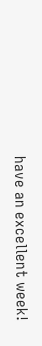have an excellent week!